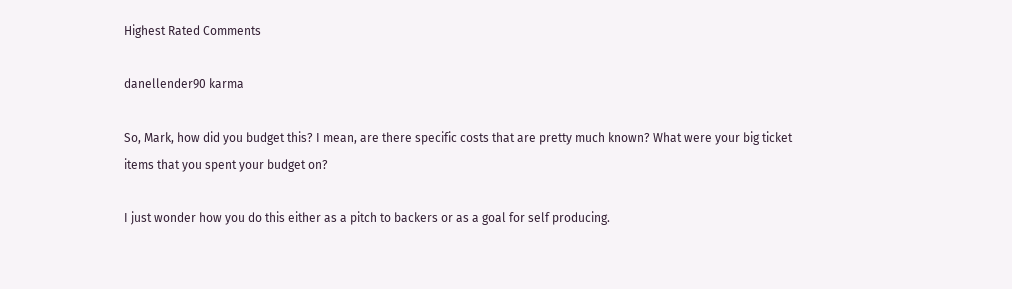Highest Rated Comments

danellender90 karma

So, Mark, how did you budget this? I mean, are there specific costs that are pretty much known? What were your big ticket items that you spent your budget on?

I just wonder how you do this either as a pitch to backers or as a goal for self producing.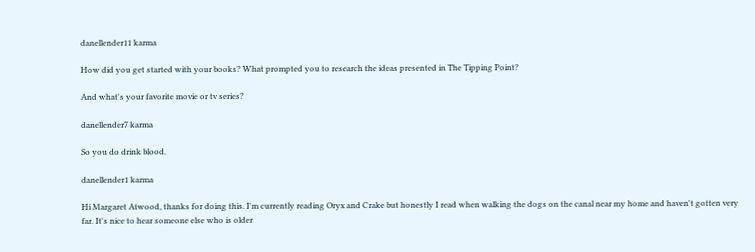danellender11 karma

How did you get started with your books? What prompted you to research the ideas presented in The Tipping Point?

And what's your favorite movie or tv series?

danellender7 karma

So you do drink blood.

danellender1 karma

Hi Margaret Atwood, thanks for doing this. I'm currently reading Oryx and Crake but honestly I read when walking the dogs on the canal near my home and haven't gotten very far. It's nice to hear someone else who is older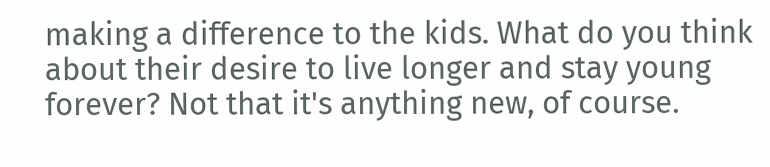making a difference to the kids. What do you think about their desire to live longer and stay young forever? Not that it's anything new, of course.